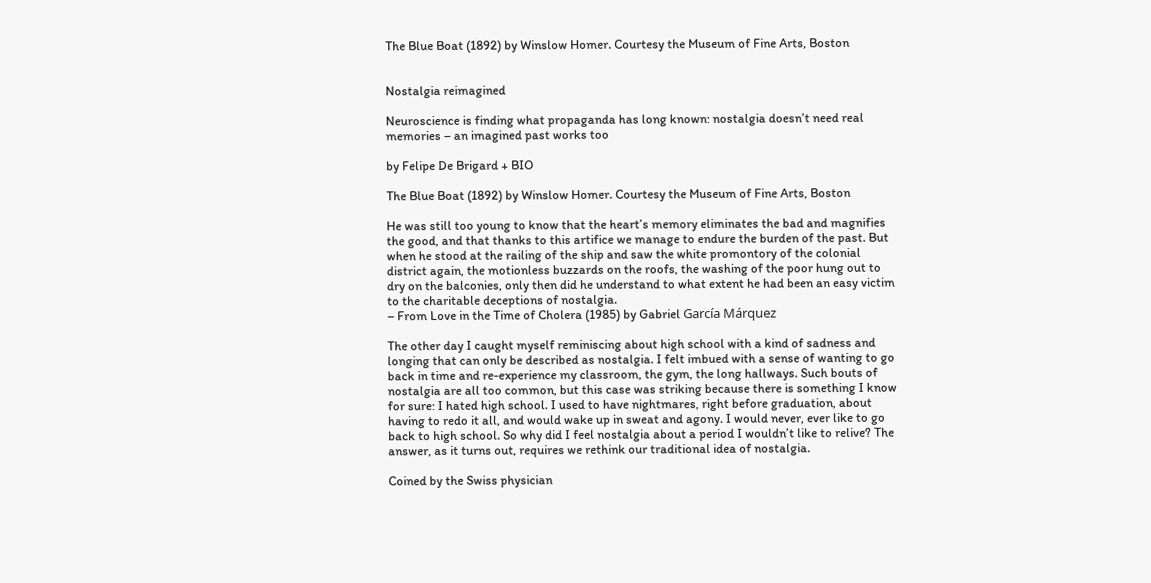The Blue Boat (1892) by Winslow Homer. Courtesy the Museum of Fine Arts, Boston


Nostalgia reimagined

Neuroscience is finding what propaganda has long known: nostalgia doesn’t need real memories – an imagined past works too

by Felipe De Brigard + BIO

The Blue Boat (1892) by Winslow Homer. Courtesy the Museum of Fine Arts, Boston

He was still too young to know that the heart’s memory eliminates the bad and magnifies the good, and that thanks to this artifice we manage to endure the burden of the past. But when he stood at the railing of the ship and saw the white promontory of the colonial district again, the motionless buzzards on the roofs, the washing of the poor hung out to dry on the balconies, only then did he understand to what extent he had been an easy victim to the charitable deceptions of nostalgia.
– From Love in the Time of Cholera (1985) by Gabriel García Márquez

The other day I caught myself reminiscing about high school with a kind of sadness and longing that can only be described as nostalgia. I felt imbued with a sense of wanting to go back in time and re-experience my classroom, the gym, the long hallways. Such bouts of nostalgia are all too common, but this case was striking because there is something I know for sure: I hated high school. I used to have nightmares, right before graduation, about having to redo it all, and would wake up in sweat and agony. I would never, ever like to go back to high school. So why did I feel nostalgia about a period I wouldn’t like to relive? The answer, as it turns out, requires we rethink our traditional idea of nostalgia.

Coined by the Swiss physician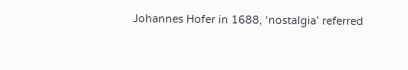Johannes Hofer in 1688, ‘nostalgia’ referred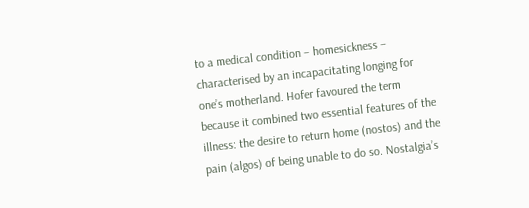to a medical condition – homesickness – characterised by an incapacitating longing for one’s motherland. Hofer favoured the term because it combined two essential features of the illness: the desire to return home (nostos) and the pain (algos) of being unable to do so. Nostalgia’s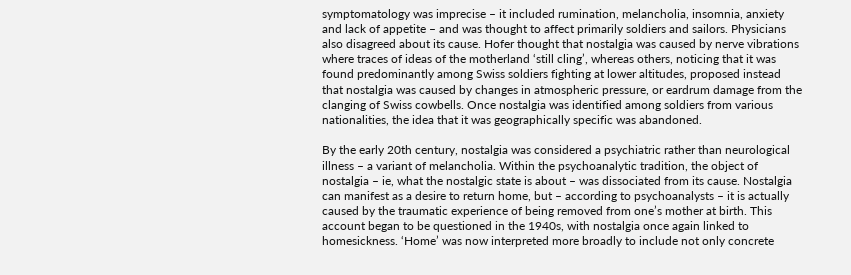symptomatology was imprecise – it included rumination, melancholia, insomnia, anxiety and lack of appetite – and was thought to affect primarily soldiers and sailors. Physicians also disagreed about its cause. Hofer thought that nostalgia was caused by nerve vibrations where traces of ideas of the motherland ‘still cling’, whereas others, noticing that it was found predominantly among Swiss soldiers fighting at lower altitudes, proposed instead that nostalgia was caused by changes in atmospheric pressure, or eardrum damage from the clanging of Swiss cowbells. Once nostalgia was identified among soldiers from various nationalities, the idea that it was geographically specific was abandoned.

By the early 20th century, nostalgia was considered a psychiatric rather than neurological illness – a variant of melancholia. Within the psychoanalytic tradition, the object of nostalgia – ie, what the nostalgic state is about – was dissociated from its cause. Nostalgia can manifest as a desire to return home, but – according to psychoanalysts – it is actually caused by the traumatic experience of being removed from one’s mother at birth. This account began to be questioned in the 1940s, with nostalgia once again linked to homesickness. ‘Home’ was now interpreted more broadly to include not only concrete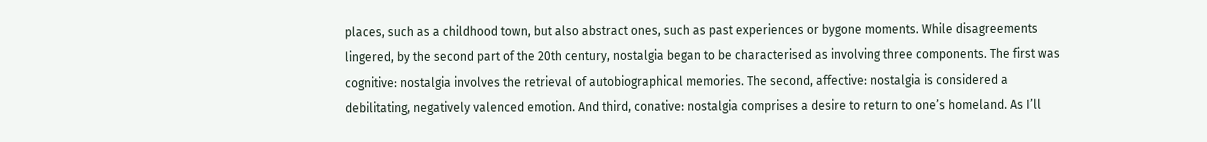places, such as a childhood town, but also abstract ones, such as past experiences or bygone moments. While disagreements lingered, by the second part of the 20th century, nostalgia began to be characterised as involving three components. The first was cognitive: nostalgia involves the retrieval of autobiographical memories. The second, affective: nostalgia is considered a debilitating, negatively valenced emotion. And third, conative: nostalgia comprises a desire to return to one’s homeland. As I’ll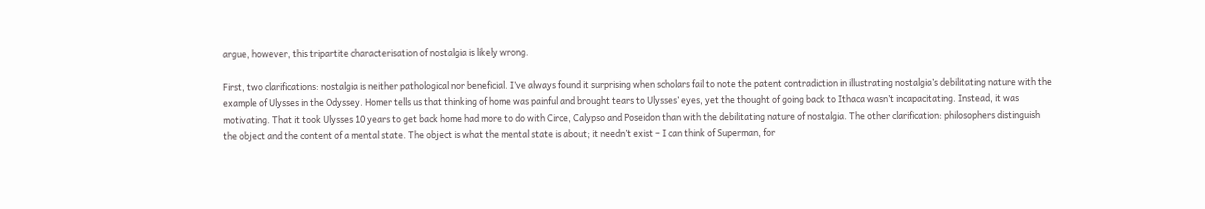argue, however, this tripartite characterisation of nostalgia is likely wrong.

First, two clarifications: nostalgia is neither pathological nor beneficial. I’ve always found it surprising when scholars fail to note the patent contradiction in illustrating nostalgia’s debilitating nature with the example of Ulysses in the Odyssey. Homer tells us that thinking of home was painful and brought tears to Ulysses’ eyes, yet the thought of going back to Ithaca wasn’t incapacitating. Instead, it was motivating. That it took Ulysses 10 years to get back home had more to do with Circe, Calypso and Poseidon than with the debilitating nature of nostalgia. The other clarification: philosophers distinguish the object and the content of a mental state. The object is what the mental state is about; it needn’t exist – I can think of Superman, for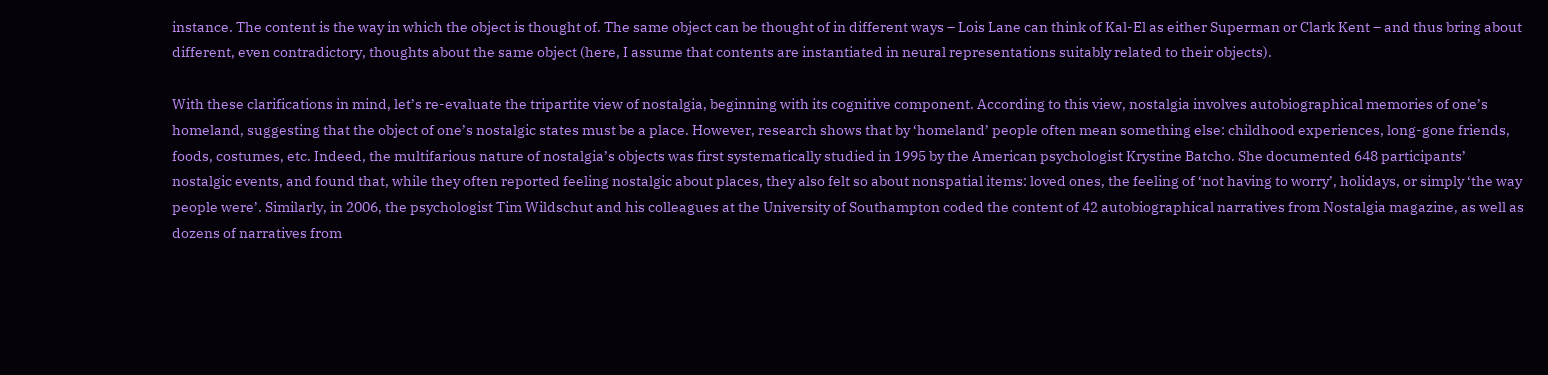instance. The content is the way in which the object is thought of. The same object can be thought of in different ways – Lois Lane can think of Kal-El as either Superman or Clark Kent – and thus bring about different, even contradictory, thoughts about the same object (here, I assume that contents are instantiated in neural representations suitably related to their objects).

With these clarifications in mind, let’s re-evaluate the tripartite view of nostalgia, beginning with its cognitive component. According to this view, nostalgia involves autobiographical memories of one’s homeland, suggesting that the object of one’s nostalgic states must be a place. However, research shows that by ‘homeland’ people often mean something else: childhood experiences, long-gone friends, foods, costumes, etc. Indeed, the multifarious nature of nostalgia’s objects was first systematically studied in 1995 by the American psychologist Krystine Batcho. She documented 648 participants’ nostalgic events, and found that, while they often reported feeling nostalgic about places, they also felt so about nonspatial items: loved ones, the feeling of ‘not having to worry’, holidays, or simply ‘the way people were’. Similarly, in 2006, the psychologist Tim Wildschut and his colleagues at the University of Southampton coded the content of 42 autobiographical narratives from Nostalgia magazine, as well as dozens of narratives from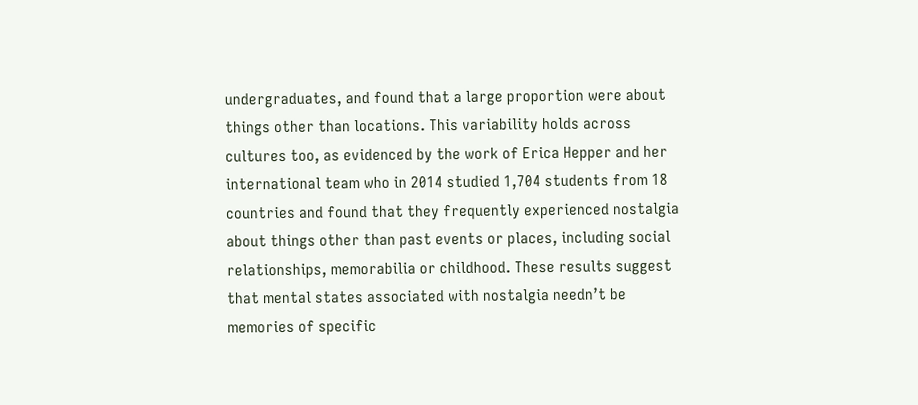undergraduates, and found that a large proportion were about things other than locations. This variability holds across cultures too, as evidenced by the work of Erica Hepper and her international team who in 2014 studied 1,704 students from 18 countries and found that they frequently experienced nostalgia about things other than past events or places, including social relationships, memorabilia or childhood. These results suggest that mental states associated with nostalgia needn’t be memories of specific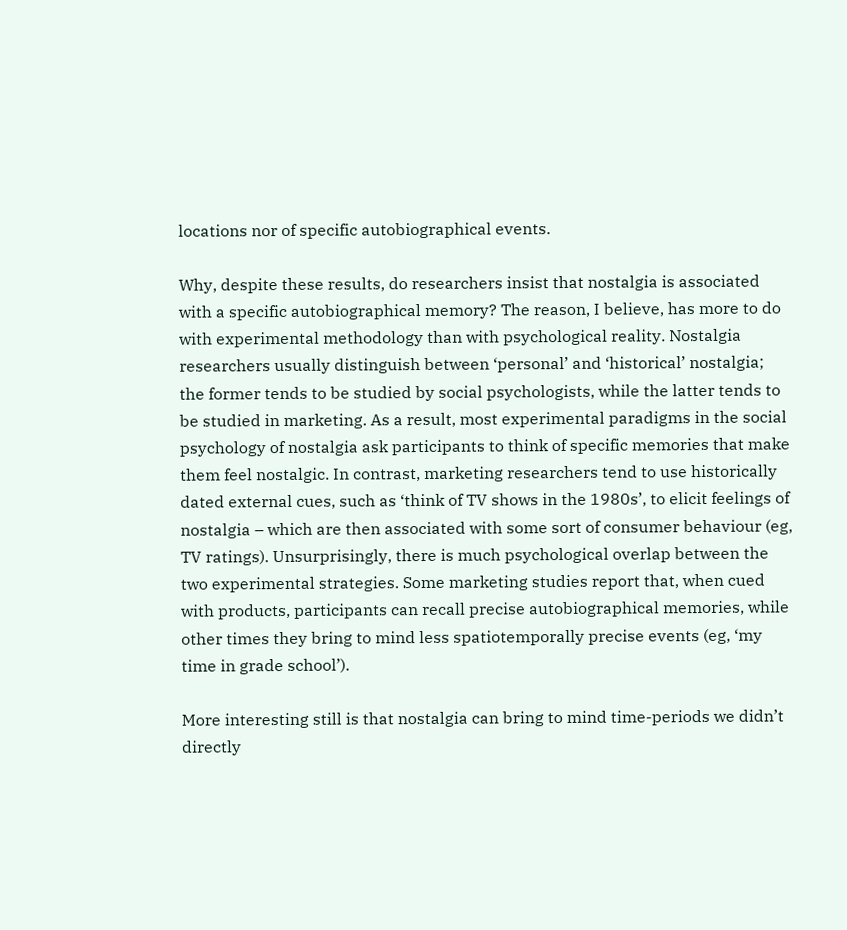locations nor of specific autobiographical events.

Why, despite these results, do researchers insist that nostalgia is associated with a specific autobiographical memory? The reason, I believe, has more to do with experimental methodology than with psychological reality. Nostalgia researchers usually distinguish between ‘personal’ and ‘historical’ nostalgia; the former tends to be studied by social psychologists, while the latter tends to be studied in marketing. As a result, most experimental paradigms in the social psychology of nostalgia ask participants to think of specific memories that make them feel nostalgic. In contrast, marketing researchers tend to use historically dated external cues, such as ‘think of TV shows in the 1980s’, to elicit feelings of nostalgia – which are then associated with some sort of consumer behaviour (eg, TV ratings). Unsurprisingly, there is much psychological overlap between the two experimental strategies. Some marketing studies report that, when cued with products, participants can recall precise autobiographical memories, while other times they bring to mind less spatiotemporally precise events (eg, ‘my time in grade school’).

More interesting still is that nostalgia can bring to mind time-periods we didn’t directly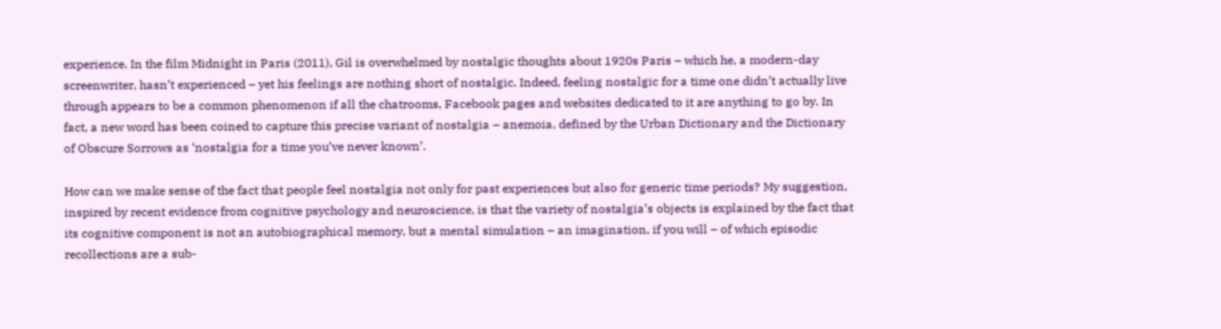experience. In the film Midnight in Paris (2011), Gil is overwhelmed by nostalgic thoughts about 1920s Paris – which he, a modern-day screenwriter, hasn’t experienced – yet his feelings are nothing short of nostalgic. Indeed, feeling nostalgic for a time one didn’t actually live through appears to be a common phenomenon if all the chatrooms, Facebook pages and websites dedicated to it are anything to go by. In fact, a new word has been coined to capture this precise variant of nostalgia – anemoia, defined by the Urban Dictionary and the Dictionary of Obscure Sorrows as ‘nostalgia for a time you’ve never known’.

How can we make sense of the fact that people feel nostalgia not only for past experiences but also for generic time periods? My suggestion, inspired by recent evidence from cognitive psychology and neuroscience, is that the variety of nostalgia’s objects is explained by the fact that its cognitive component is not an autobiographical memory, but a mental simulation – an imagination, if you will – of which episodic recollections are a sub-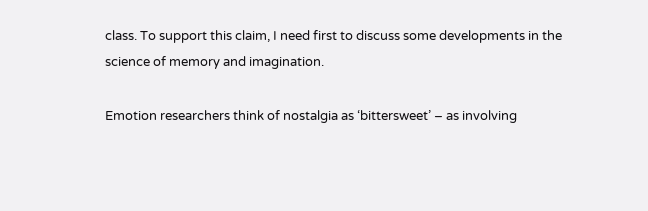class. To support this claim, I need first to discuss some developments in the science of memory and imagination.

Emotion researchers think of nostalgia as ‘bittersweet’ – as involving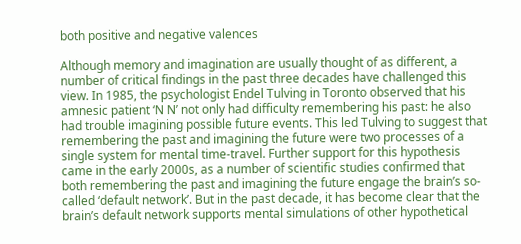both positive and negative valences

Although memory and imagination are usually thought of as different, a number of critical findings in the past three decades have challenged this view. In 1985, the psychologist Endel Tulving in Toronto observed that his amnesic patient ‘N N’ not only had difficulty remembering his past: he also had trouble imagining possible future events. This led Tulving to suggest that remembering the past and imagining the future were two processes of a single system for mental time-travel. Further support for this hypothesis came in the early 2000s, as a number of scientific studies confirmed that both remembering the past and imagining the future engage the brain’s so-called ‘default network’. But in the past decade, it has become clear that the brain’s default network supports mental simulations of other hypothetical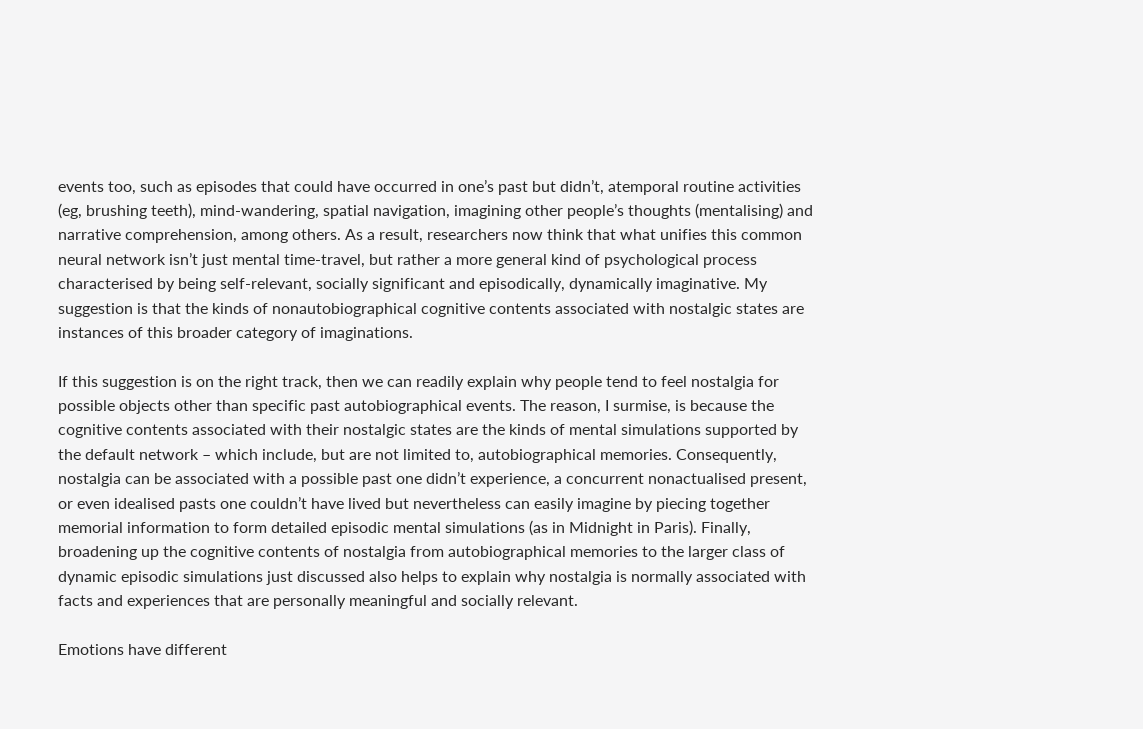events too, such as episodes that could have occurred in one’s past but didn’t, atemporal routine activities (eg, brushing teeth), mind-wandering, spatial navigation, imagining other people’s thoughts (mentalising) and narrative comprehension, among others. As a result, researchers now think that what unifies this common neural network isn’t just mental time-travel, but rather a more general kind of psychological process characterised by being self-relevant, socially significant and episodically, dynamically imaginative. My suggestion is that the kinds of nonautobiographical cognitive contents associated with nostalgic states are instances of this broader category of imaginations.

If this suggestion is on the right track, then we can readily explain why people tend to feel nostalgia for possible objects other than specific past autobiographical events. The reason, I surmise, is because the cognitive contents associated with their nostalgic states are the kinds of mental simulations supported by the default network – which include, but are not limited to, autobiographical memories. Consequently, nostalgia can be associated with a possible past one didn’t experience, a concurrent nonactualised present, or even idealised pasts one couldn’t have lived but nevertheless can easily imagine by piecing together memorial information to form detailed episodic mental simulations (as in Midnight in Paris). Finally, broadening up the cognitive contents of nostalgia from autobiographical memories to the larger class of dynamic episodic simulations just discussed also helps to explain why nostalgia is normally associated with facts and experiences that are personally meaningful and socially relevant.

Emotions have different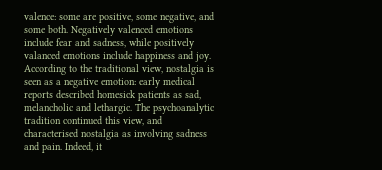valence: some are positive, some negative, and some both. Negatively valenced emotions include fear and sadness, while positively valanced emotions include happiness and joy. According to the traditional view, nostalgia is seen as a negative emotion: early medical reports described homesick patients as sad, melancholic and lethargic. The psychoanalytic tradition continued this view, and characterised nostalgia as involving sadness and pain. Indeed, it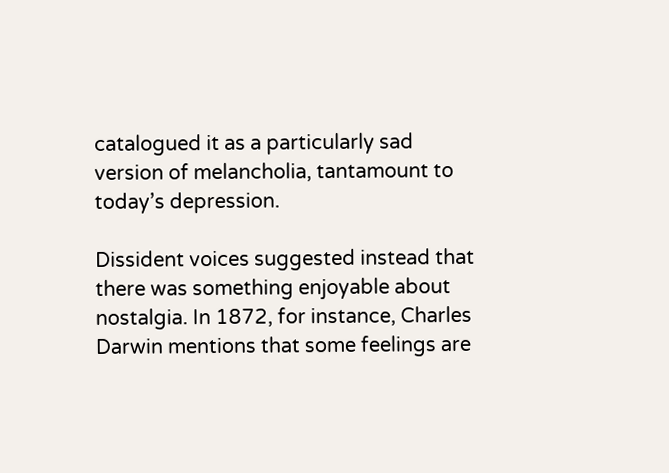catalogued it as a particularly sad version of melancholia, tantamount to today’s depression.

Dissident voices suggested instead that there was something enjoyable about nostalgia. In 1872, for instance, Charles Darwin mentions that some feelings are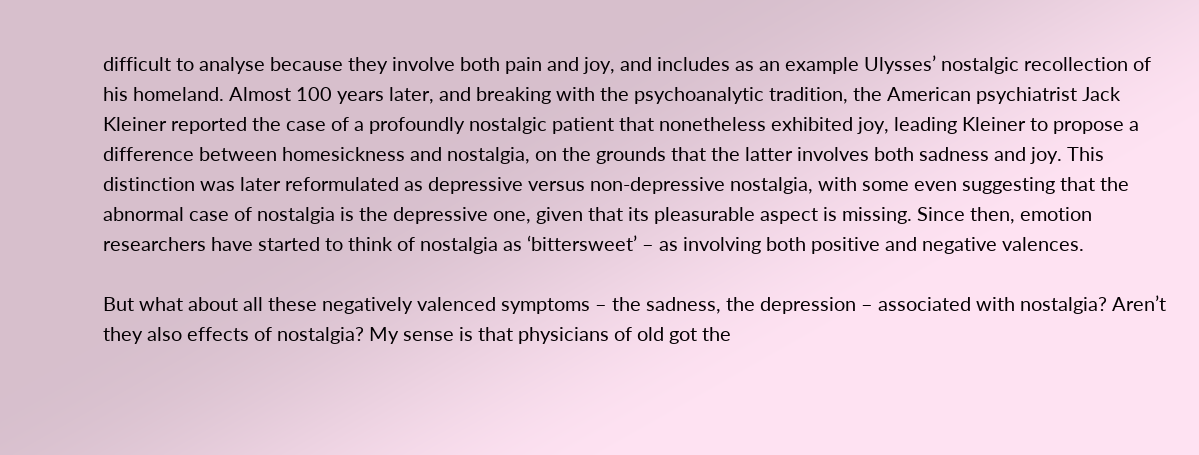difficult to analyse because they involve both pain and joy, and includes as an example Ulysses’ nostalgic recollection of his homeland. Almost 100 years later, and breaking with the psychoanalytic tradition, the American psychiatrist Jack Kleiner reported the case of a profoundly nostalgic patient that nonetheless exhibited joy, leading Kleiner to propose a difference between homesickness and nostalgia, on the grounds that the latter involves both sadness and joy. This distinction was later reformulated as depressive versus non-depressive nostalgia, with some even suggesting that the abnormal case of nostalgia is the depressive one, given that its pleasurable aspect is missing. Since then, emotion researchers have started to think of nostalgia as ‘bittersweet’ – as involving both positive and negative valences.

But what about all these negatively valenced symptoms – the sadness, the depression – associated with nostalgia? Aren’t they also effects of nostalgia? My sense is that physicians of old got the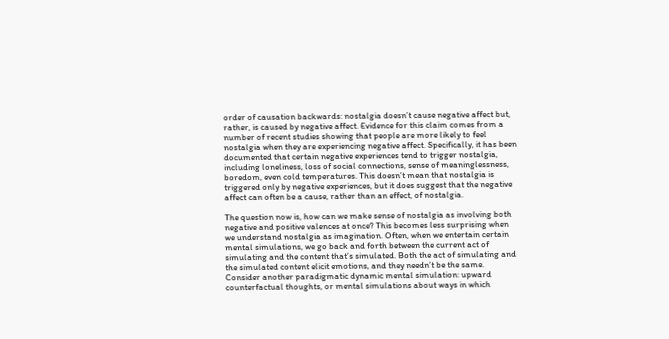order of causation backwards: nostalgia doesn’t cause negative affect but, rather, is caused by negative affect. Evidence for this claim comes from a number of recent studies showing that people are more likely to feel nostalgia when they are experiencing negative affect. Specifically, it has been documented that certain negative experiences tend to trigger nostalgia, including loneliness, loss of social connections, sense of meaninglessness, boredom, even cold temperatures. This doesn’t mean that nostalgia is triggered only by negative experiences, but it does suggest that the negative affect can often be a cause, rather than an effect, of nostalgia.

The question now is, how can we make sense of nostalgia as involving both negative and positive valences at once? This becomes less surprising when we understand nostalgia as imagination. Often, when we entertain certain mental simulations, we go back and forth between the current act of simulating and the content that’s simulated. Both the act of simulating and the simulated content elicit emotions, and they needn’t be the same. Consider another paradigmatic dynamic mental simulation: upward counterfactual thoughts, or mental simulations about ways in which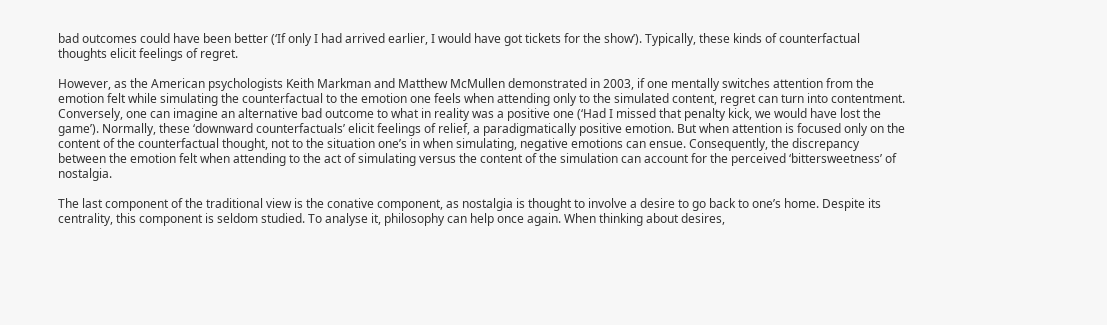bad outcomes could have been better (‘If only I had arrived earlier, I would have got tickets for the show’). Typically, these kinds of counterfactual thoughts elicit feelings of regret.

However, as the American psychologists Keith Markman and Matthew McMullen demonstrated in 2003, if one mentally switches attention from the emotion felt while simulating the counterfactual to the emotion one feels when attending only to the simulated content, regret can turn into contentment. Conversely, one can imagine an alternative bad outcome to what in reality was a positive one (‘Had I missed that penalty kick, we would have lost the game’). Normally, these ‘downward counterfactuals’ elicit feelings of relief, a paradigmatically positive emotion. But when attention is focused only on the content of the counterfactual thought, not to the situation one’s in when simulating, negative emotions can ensue. Consequently, the discrepancy between the emotion felt when attending to the act of simulating versus the content of the simulation can account for the perceived ‘bittersweetness’ of nostalgia.

The last component of the traditional view is the conative component, as nostalgia is thought to involve a desire to go back to one’s home. Despite its centrality, this component is seldom studied. To analyse it, philosophy can help once again. When thinking about desires,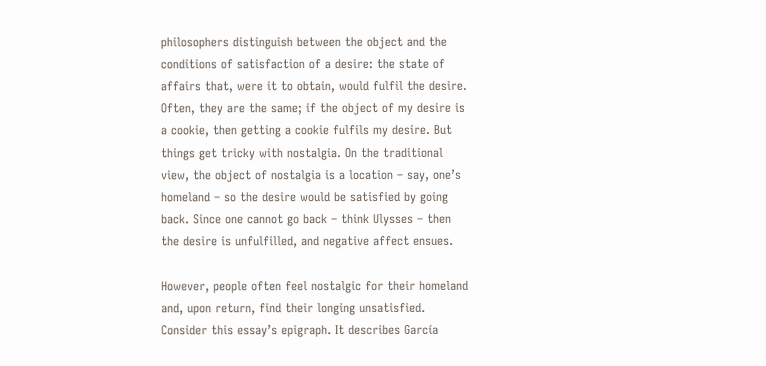philosophers distinguish between the object and the conditions of satisfaction of a desire: the state of affairs that, were it to obtain, would fulfil the desire. Often, they are the same; if the object of my desire is a cookie, then getting a cookie fulfils my desire. But things get tricky with nostalgia. On the traditional view, the object of nostalgia is a location – say, one’s homeland – so the desire would be satisfied by going back. Since one cannot go back – think Ulysses – then the desire is unfulfilled, and negative affect ensues.

However, people often feel nostalgic for their homeland and, upon return, find their longing unsatisfied. Consider this essay’s epigraph. It describes García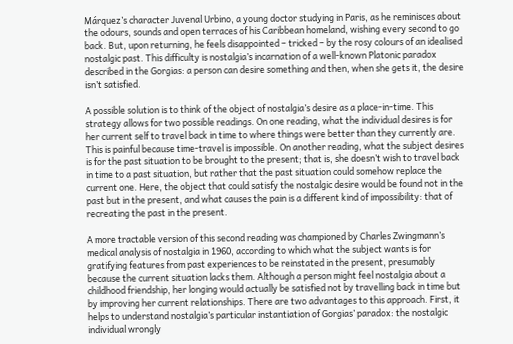Márquez’s character Juvenal Urbino, a young doctor studying in Paris, as he reminisces about the odours, sounds and open terraces of his Caribbean homeland, wishing every second to go back. But, upon returning, he feels disappointed – tricked – by the rosy colours of an idealised nostalgic past. This difficulty is nostalgia’s incarnation of a well-known Platonic paradox described in the Gorgias: a person can desire something and then, when she gets it, the desire isn’t satisfied.

A possible solution is to think of the object of nostalgia’s desire as a place-in-time. This strategy allows for two possible readings. On one reading, what the individual desires is for her current self to travel back in time to where things were better than they currently are. This is painful because time-travel is impossible. On another reading, what the subject desires is for the past situation to be brought to the present; that is, she doesn’t wish to travel back in time to a past situation, but rather that the past situation could somehow replace the current one. Here, the object that could satisfy the nostalgic desire would be found not in the past but in the present, and what causes the pain is a different kind of impossibility: that of recreating the past in the present.

A more tractable version of this second reading was championed by Charles Zwingmann’s medical analysis of nostalgia in 1960, according to which what the subject wants is for gratifying features from past experiences to be reinstated in the present, presumably because the current situation lacks them. Although a person might feel nostalgia about a childhood friendship, her longing would actually be satisfied not by travelling back in time but by improving her current relationships. There are two advantages to this approach. First, it helps to understand nostalgia’s particular instantiation of Gorgias’ paradox: the nostalgic individual wrongly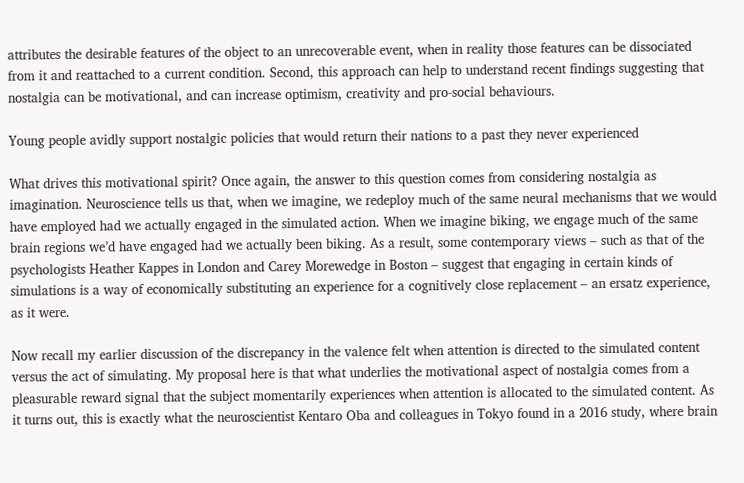attributes the desirable features of the object to an unrecoverable event, when in reality those features can be dissociated from it and reattached to a current condition. Second, this approach can help to understand recent findings suggesting that nostalgia can be motivational, and can increase optimism, creativity and pro-social behaviours.

Young people avidly support nostalgic policies that would return their nations to a past they never experienced

What drives this motivational spirit? Once again, the answer to this question comes from considering nostalgia as imagination. Neuroscience tells us that, when we imagine, we redeploy much of the same neural mechanisms that we would have employed had we actually engaged in the simulated action. When we imagine biking, we engage much of the same brain regions we’d have engaged had we actually been biking. As a result, some contemporary views – such as that of the psychologists Heather Kappes in London and Carey Morewedge in Boston – suggest that engaging in certain kinds of simulations is a way of economically substituting an experience for a cognitively close replacement – an ersatz experience, as it were.

Now recall my earlier discussion of the discrepancy in the valence felt when attention is directed to the simulated content versus the act of simulating. My proposal here is that what underlies the motivational aspect of nostalgia comes from a pleasurable reward signal that the subject momentarily experiences when attention is allocated to the simulated content. As it turns out, this is exactly what the neuroscientist Kentaro Oba and colleagues in Tokyo found in a 2016 study, where brain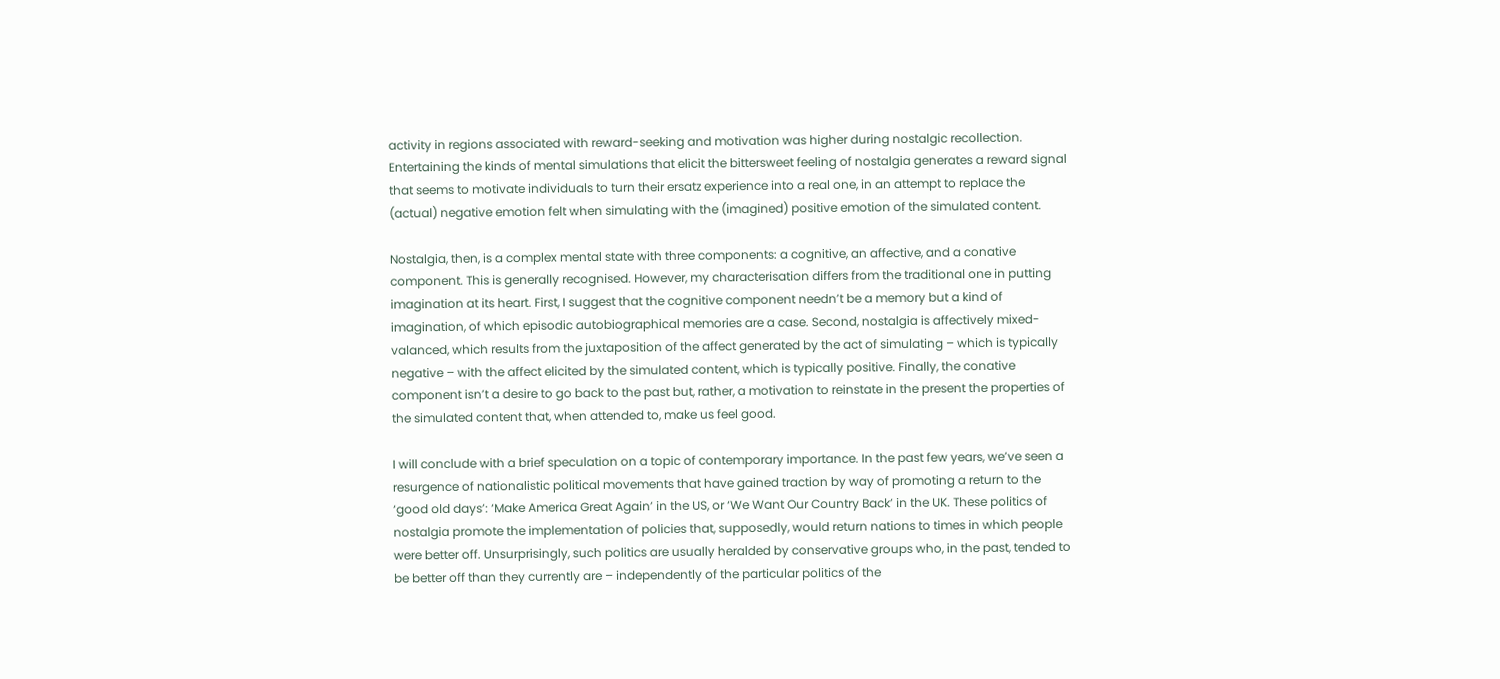activity in regions associated with reward-seeking and motivation was higher during nostalgic recollection. Entertaining the kinds of mental simulations that elicit the bittersweet feeling of nostalgia generates a reward signal that seems to motivate individuals to turn their ersatz experience into a real one, in an attempt to replace the (actual) negative emotion felt when simulating with the (imagined) positive emotion of the simulated content.

Nostalgia, then, is a complex mental state with three components: a cognitive, an affective, and a conative component. This is generally recognised. However, my characterisation differs from the traditional one in putting imagination at its heart. First, I suggest that the cognitive component needn’t be a memory but a kind of imagination, of which episodic autobiographical memories are a case. Second, nostalgia is affectively mixed-valanced, which results from the juxtaposition of the affect generated by the act of simulating – which is typically negative – with the affect elicited by the simulated content, which is typically positive. Finally, the conative component isn’t a desire to go back to the past but, rather, a motivation to reinstate in the present the properties of the simulated content that, when attended to, make us feel good.

I will conclude with a brief speculation on a topic of contemporary importance. In the past few years, we’ve seen a resurgence of nationalistic political movements that have gained traction by way of promoting a return to the ‘good old days’: ‘Make America Great Again’ in the US, or ‘We Want Our Country Back’ in the UK. These politics of nostalgia promote the implementation of policies that, supposedly, would return nations to times in which people were better off. Unsurprisingly, such politics are usually heralded by conservative groups who, in the past, tended to be better off than they currently are – independently of the particular politics of the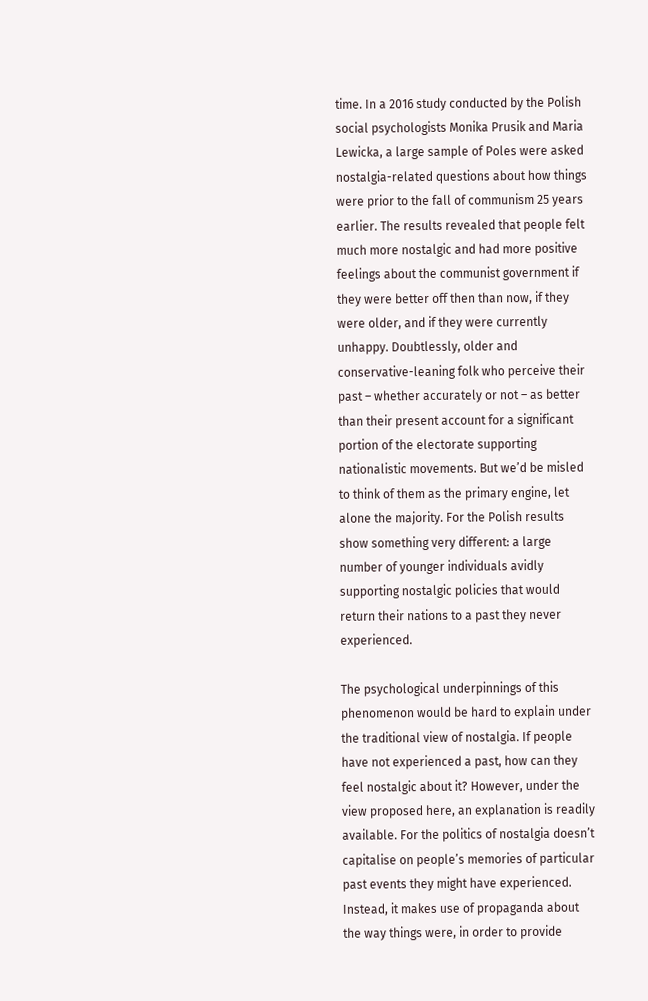time. In a 2016 study conducted by the Polish social psychologists Monika Prusik and Maria Lewicka, a large sample of Poles were asked nostalgia-related questions about how things were prior to the fall of communism 25 years earlier. The results revealed that people felt much more nostalgic and had more positive feelings about the communist government if they were better off then than now, if they were older, and if they were currently unhappy. Doubtlessly, older and conservative-leaning folk who perceive their past – whether accurately or not – as better than their present account for a significant portion of the electorate supporting nationalistic movements. But we’d be misled to think of them as the primary engine, let alone the majority. For the Polish results show something very different: a large number of younger individuals avidly supporting nostalgic policies that would return their nations to a past they never experienced.

The psychological underpinnings of this phenomenon would be hard to explain under the traditional view of nostalgia. If people have not experienced a past, how can they feel nostalgic about it? However, under the view proposed here, an explanation is readily available. For the politics of nostalgia doesn’t capitalise on people’s memories of particular past events they might have experienced. Instead, it makes use of propaganda about the way things were, in order to provide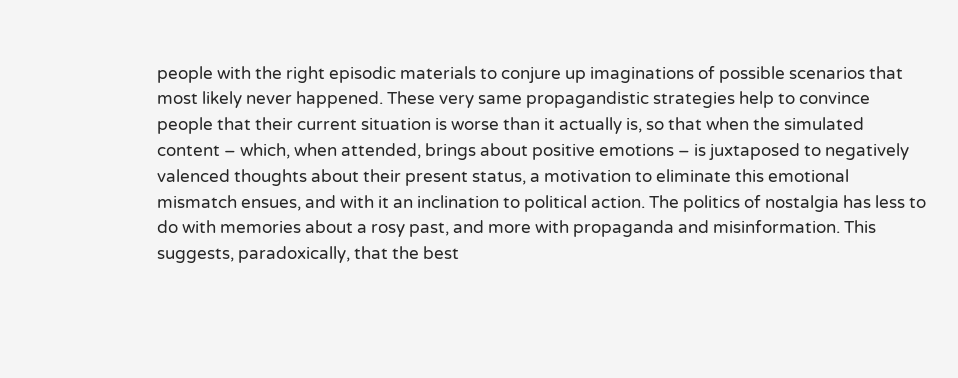people with the right episodic materials to conjure up imaginations of possible scenarios that most likely never happened. These very same propagandistic strategies help to convince people that their current situation is worse than it actually is, so that when the simulated content – which, when attended, brings about positive emotions – is juxtaposed to negatively valenced thoughts about their present status, a motivation to eliminate this emotional mismatch ensues, and with it an inclination to political action. The politics of nostalgia has less to do with memories about a rosy past, and more with propaganda and misinformation. This suggests, paradoxically, that the best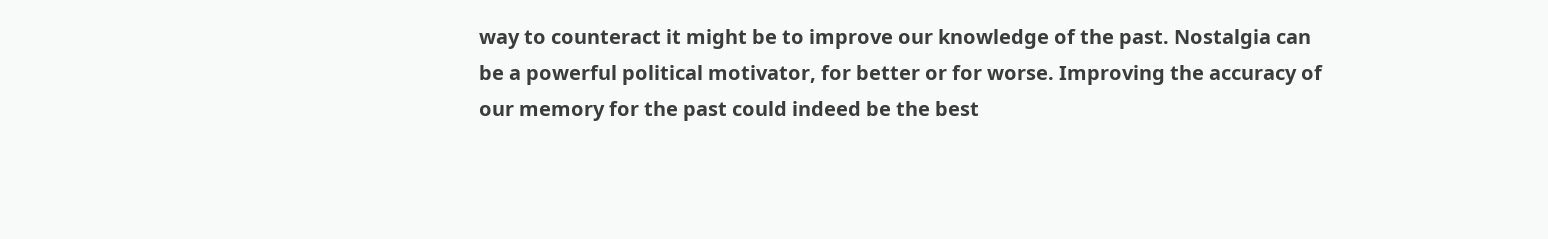way to counteract it might be to improve our knowledge of the past. Nostalgia can be a powerful political motivator, for better or for worse. Improving the accuracy of our memory for the past could indeed be the best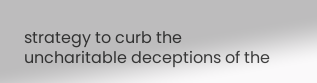strategy to curb the uncharitable deceptions of the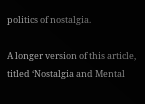politics of nostalgia.

A longer version of this article, titled ‘Nostalgia and Mental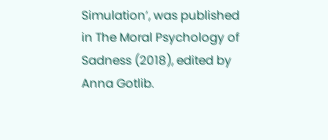Simulation’, was published in The Moral Psychology of Sadness (2018), edited by Anna Gotlib.